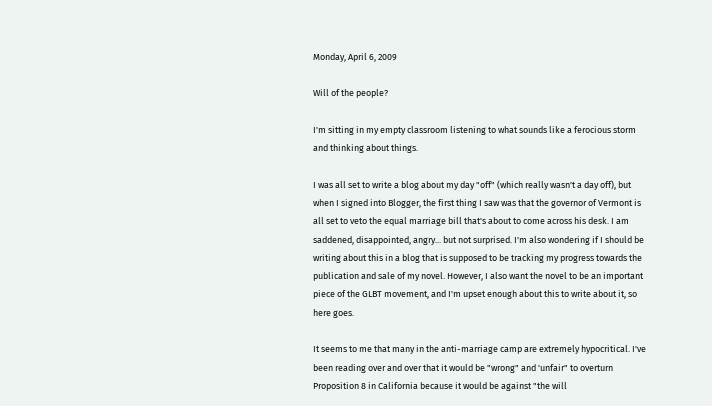Monday, April 6, 2009

Will of the people?

I'm sitting in my empty classroom listening to what sounds like a ferocious storm and thinking about things.

I was all set to write a blog about my day "off" (which really wasn't a day off), but when I signed into Blogger, the first thing I saw was that the governor of Vermont is all set to veto the equal marriage bill that's about to come across his desk. I am saddened, disappointed, angry... but not surprised. I'm also wondering if I should be writing about this in a blog that is supposed to be tracking my progress towards the publication and sale of my novel. However, I also want the novel to be an important piece of the GLBT movement, and I'm upset enough about this to write about it, so here goes.

It seems to me that many in the anti-marriage camp are extremely hypocritical. I've been reading over and over that it would be "wrong" and 'unfair" to overturn Proposition 8 in California because it would be against "the will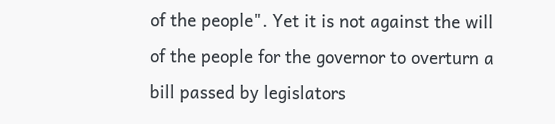of the people". Yet it is not against the will of the people for the governor to overturn a bill passed by legislators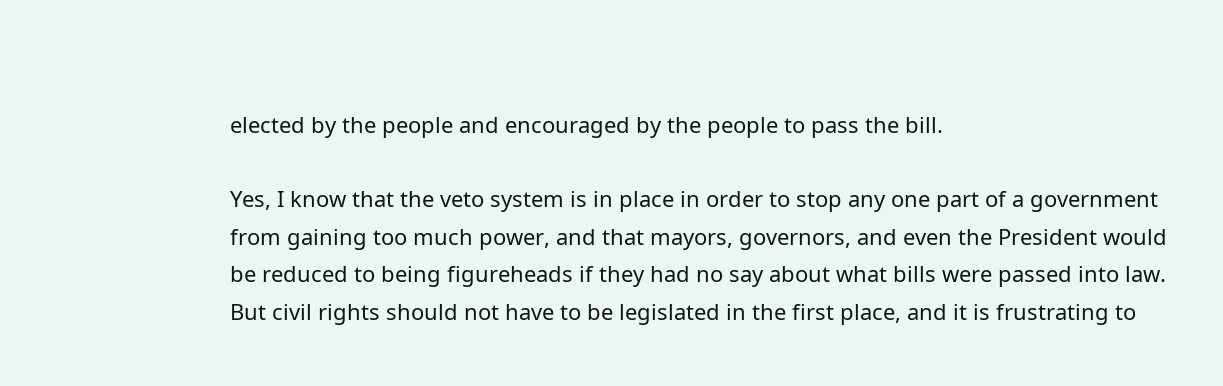elected by the people and encouraged by the people to pass the bill.

Yes, I know that the veto system is in place in order to stop any one part of a government from gaining too much power, and that mayors, governors, and even the President would be reduced to being figureheads if they had no say about what bills were passed into law. But civil rights should not have to be legislated in the first place, and it is frustrating to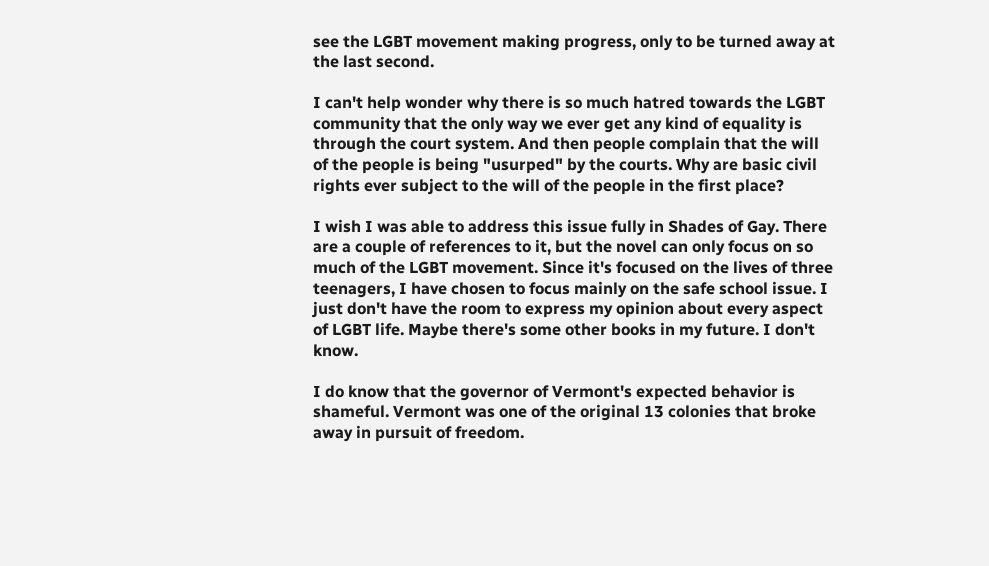see the LGBT movement making progress, only to be turned away at the last second.

I can't help wonder why there is so much hatred towards the LGBT community that the only way we ever get any kind of equality is through the court system. And then people complain that the will of the people is being "usurped" by the courts. Why are basic civil rights ever subject to the will of the people in the first place?

I wish I was able to address this issue fully in Shades of Gay. There are a couple of references to it, but the novel can only focus on so much of the LGBT movement. Since it's focused on the lives of three teenagers, I have chosen to focus mainly on the safe school issue. I just don't have the room to express my opinion about every aspect of LGBT life. Maybe there's some other books in my future. I don't know.

I do know that the governor of Vermont's expected behavior is shameful. Vermont was one of the original 13 colonies that broke away in pursuit of freedom.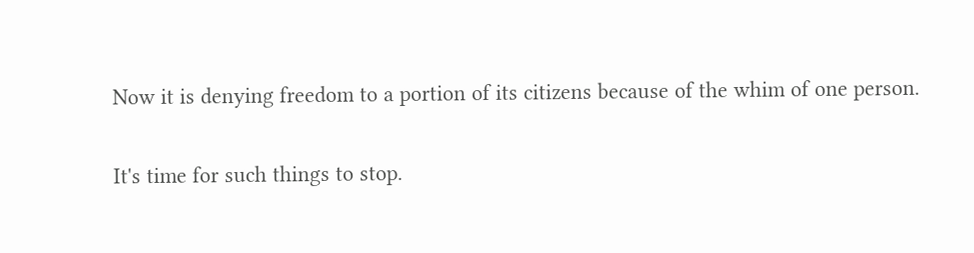Now it is denying freedom to a portion of its citizens because of the whim of one person.

It's time for such things to stop.